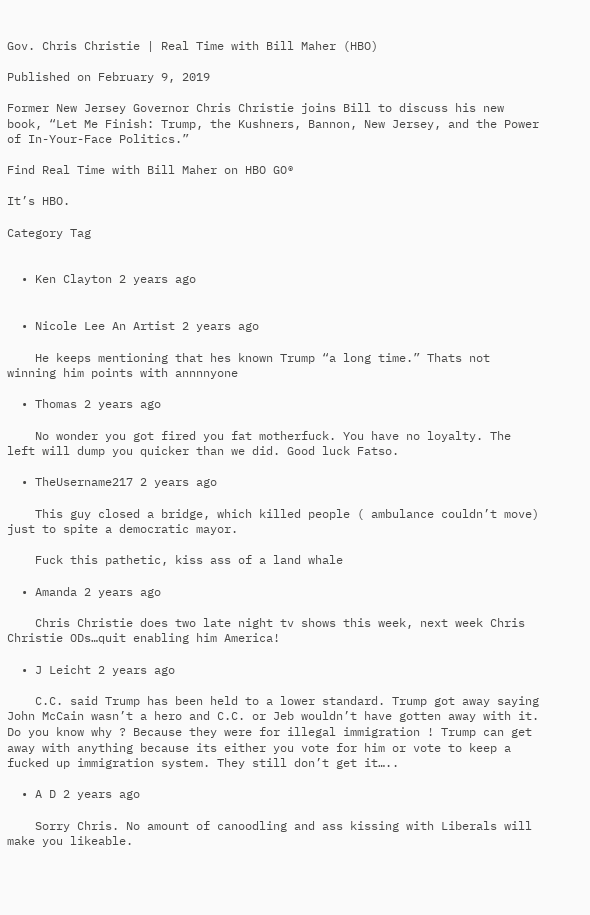Gov. Chris Christie | Real Time with Bill Maher (HBO)

Published on February 9, 2019

Former New Jersey Governor Chris Christie joins Bill to discuss his new book, “Let Me Finish: Trump, the Kushners, Bannon, New Jersey, and the Power of In-Your-Face Politics.”

Find Real Time with Bill Maher on HBO GO®

It’s HBO.

Category Tag


  • Ken Clayton 2 years ago


  • Nicole Lee An Artist 2 years ago

    He keeps mentioning that hes known Trump “a long time.” Thats not winning him points with annnnyone

  • Thomas 2 years ago

    No wonder you got fired you fat motherfuck. You have no loyalty. The left will dump you quicker than we did. Good luck Fatso.

  • TheUsername217 2 years ago

    This guy closed a bridge, which killed people ( ambulance couldn’t move) just to spite a democratic mayor.

    Fuck this pathetic, kiss ass of a land whale

  • Amanda 2 years ago

    Chris Christie does two late night tv shows this week, next week Chris Christie ODs…quit enabling him America!

  • J Leicht 2 years ago

    C.C. said Trump has been held to a lower standard. Trump got away saying John McCain wasn’t a hero and C.C. or Jeb wouldn’t have gotten away with it. Do you know why ? Because they were for illegal immigration ! Trump can get away with anything because its either you vote for him or vote to keep a fucked up immigration system. They still don’t get it…..

  • A D 2 years ago

    Sorry Chris. No amount of canoodling and ass kissing with Liberals will make you likeable.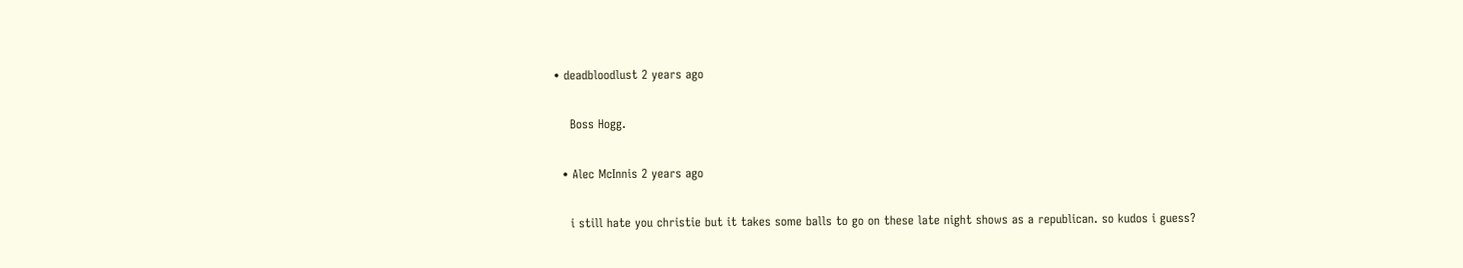• deadbloodlust 2 years ago

    Boss Hogg.

  • Alec McInnis 2 years ago

    i still hate you christie but it takes some balls to go on these late night shows as a republican. so kudos i guess?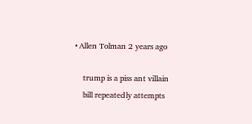• Allen Tolman 2 years ago

    trump is a piss ant villain
    bill repeatedly attempts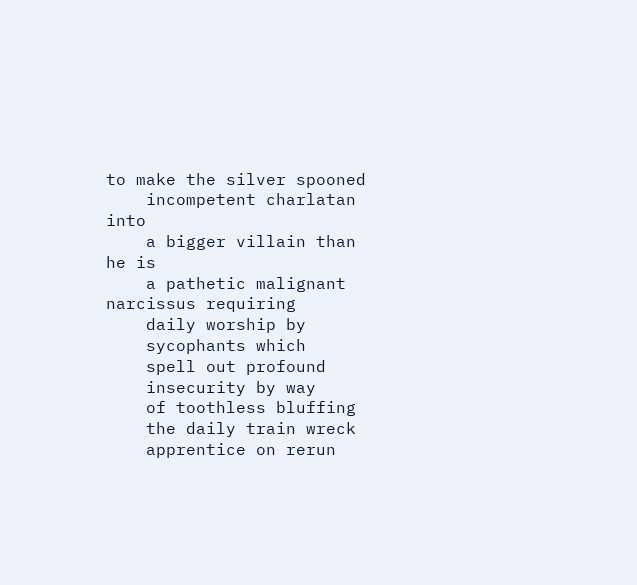to make the silver spooned
    incompetent charlatan into
    a bigger villain than he is
    a pathetic malignant narcissus requiring
    daily worship by
    sycophants which
    spell out profound
    insecurity by way
    of toothless bluffing
    the daily train wreck
    apprentice on rerun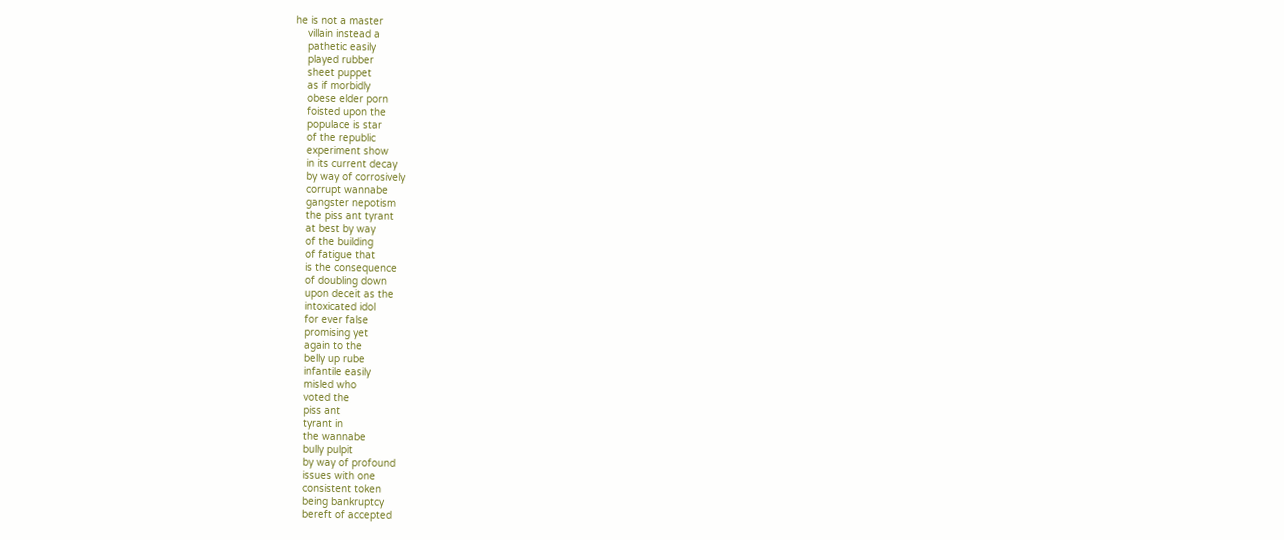he is not a master
    villain instead a
    pathetic easily
    played rubber
    sheet puppet
    as if morbidly
    obese elder porn
    foisted upon the
    populace is star
    of the republic
    experiment show
    in its current decay
    by way of corrosively
    corrupt wannabe
    gangster nepotism
    the piss ant tyrant
    at best by way
    of the building
    of fatigue that
    is the consequence
    of doubling down
    upon deceit as the
    intoxicated idol
    for ever false
    promising yet
    again to the
    belly up rube
    infantile easily
    misled who
    voted the
    piss ant
    tyrant in
    the wannabe
    bully pulpit
    by way of profound
    issues with one
    consistent token
    being bankruptcy
    bereft of accepted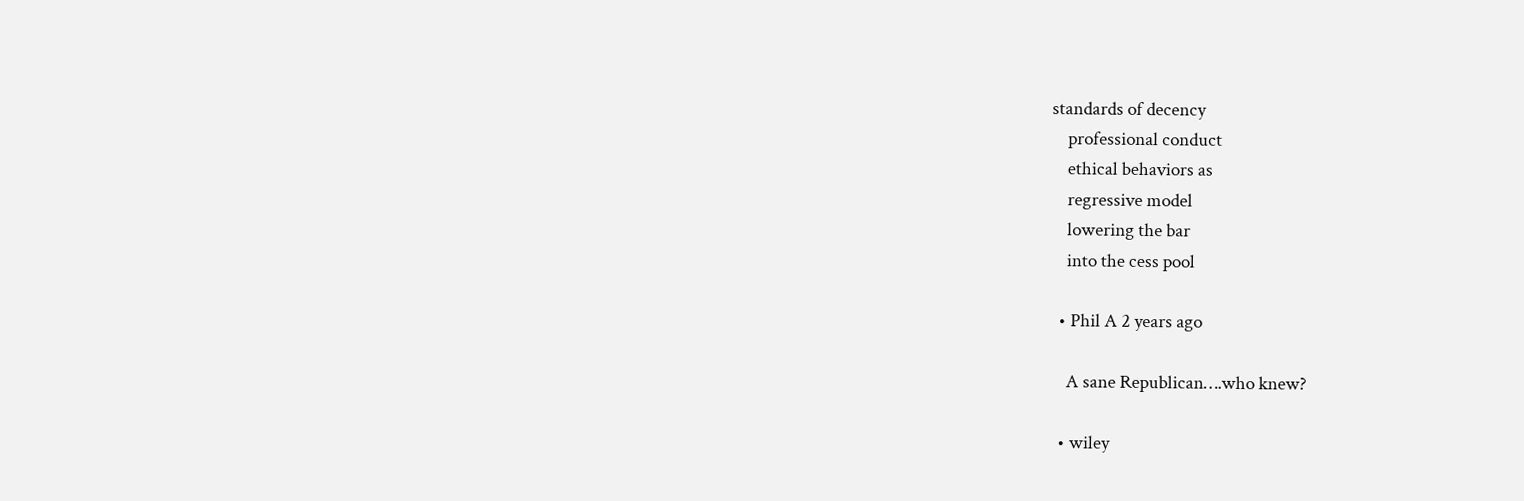standards of decency
    professional conduct
    ethical behaviors as
    regressive model
    lowering the bar
    into the cess pool

  • Phil A 2 years ago

    A sane Republican….who knew?

  • wiley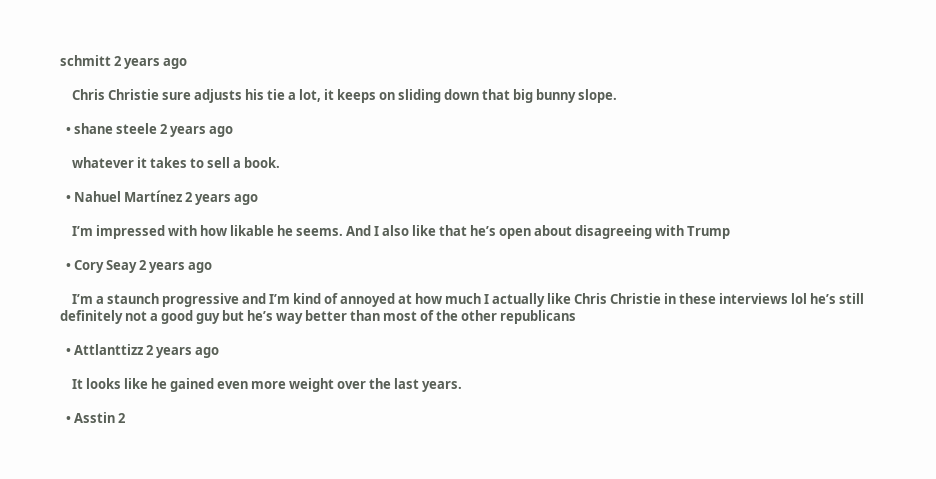schmitt 2 years ago

    Chris Christie sure adjusts his tie a lot, it keeps on sliding down that big bunny slope.

  • shane steele 2 years ago

    whatever it takes to sell a book.

  • Nahuel Martínez 2 years ago

    I’m impressed with how likable he seems. And I also like that he’s open about disagreeing with Trump

  • Cory Seay 2 years ago

    I’m a staunch progressive and I’m kind of annoyed at how much I actually like Chris Christie in these interviews lol he’s still definitely not a good guy but he’s way better than most of the other republicans

  • Attlanttizz 2 years ago

    It looks like he gained even more weight over the last years.

  • Asstin 2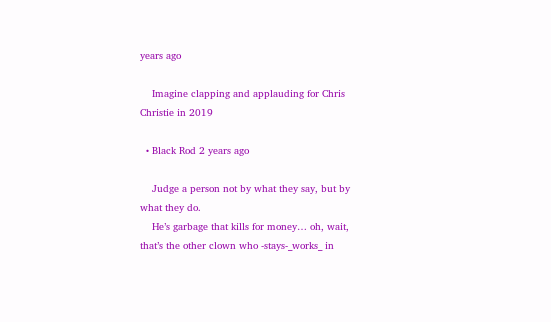years ago

    Imagine clapping and applauding for Chris Christie in 2019

  • Black Rod 2 years ago

    Judge a person not by what they say, but by what they do.
    He’s garbage that kills for money… oh, wait, that’s the other clown who -stays-_works_ in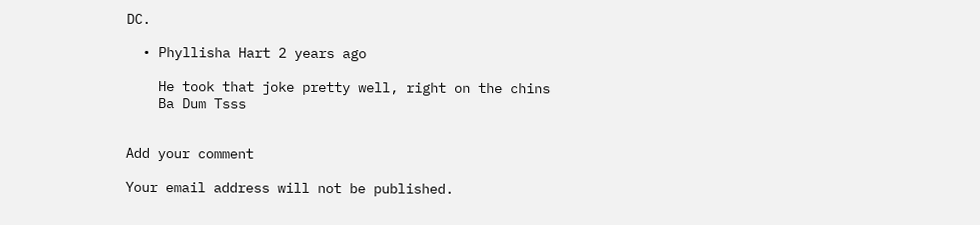DC.

  • Phyllisha Hart 2 years ago

    He took that joke pretty well, right on the chins
    Ba Dum Tsss


Add your comment

Your email address will not be published.